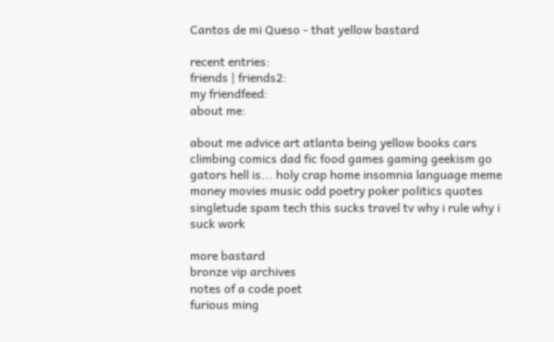Cantos de mi Queso - that yellow bastard

recent entries:
friends | friends2:
my friendfeed:
about me:

about me advice art atlanta being yellow books cars climbing comics dad fic food games gaming geekism go gators hell is... holy crap home insomnia language meme money movies music odd poetry poker politics quotes singletude spam tech this sucks travel tv why i rule why i suck work

more bastard
bronze vip archives
notes of a code poet
furious ming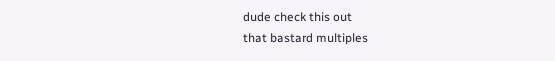dude check this out
that bastard multiples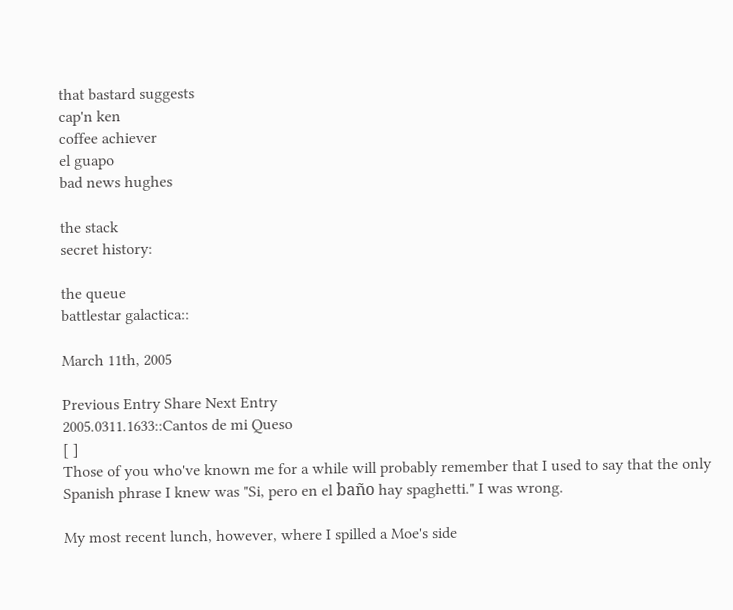that bastard suggests
cap'n ken
coffee achiever
el guapo
bad news hughes

the stack
secret history:

the queue
battlestar galactica::

March 11th, 2005

Previous Entry Share Next Entry
2005.0311.1633::Cantos de mi Queso
[ ]
Those of you who've known me for a while will probably remember that I used to say that the only Spanish phrase I knew was "Si, pero en el baño hay spaghetti." I was wrong.

My most recent lunch, however, where I spilled a Moe's side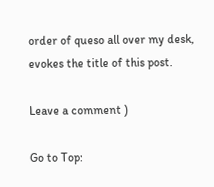order of queso all over my desk, evokes the title of this post.

Leave a comment )

Go to Top: